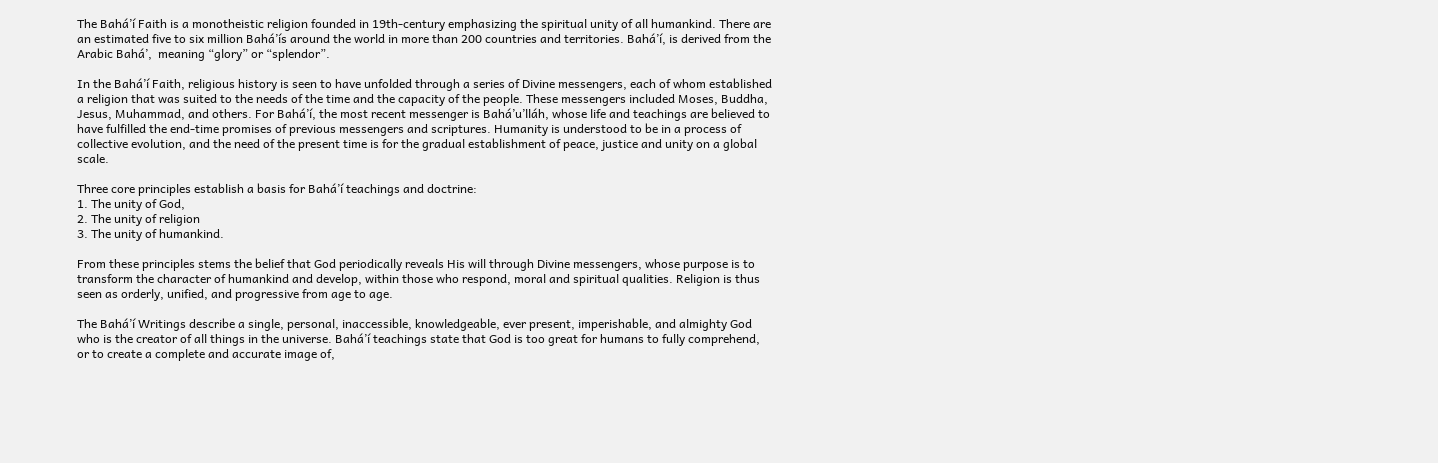The Bahá’í Faith is a monotheistic religion founded in 19th-century emphasizing the spiritual unity of all humankind. There are an estimated five to six million Bahá’ís around the world in more than 200 countries and territories. Bahá’í, is derived from the Arabic Bahá’,  meaning “glory” or “splendor”.

In the Bahá’í Faith, religious history is seen to have unfolded through a series of Divine messengers, each of whom established a religion that was suited to the needs of the time and the capacity of the people. These messengers included Moses, Buddha, Jesus, Muhammad, and others. For Bahá’í, the most recent messenger is Bahá’u’lláh, whose life and teachings are believed to have fulfilled the end-time promises of previous messengers and scriptures. Humanity is understood to be in a process of collective evolution, and the need of the present time is for the gradual establishment of peace, justice and unity on a global scale.

Three core principles establish a basis for Bahá’í teachings and doctrine:
1. The unity of God,
2. The unity of religion
3. The unity of humankind.

From these principles stems the belief that God periodically reveals His will through Divine messengers, whose purpose is to transform the character of humankind and develop, within those who respond, moral and spiritual qualities. Religion is thus seen as orderly, unified, and progressive from age to age.

The Bahá’í Writings describe a single, personal, inaccessible, knowledgeable, ever present, imperishable, and almighty God who is the creator of all things in the universe. Bahá’í teachings state that God is too great for humans to fully comprehend, or to create a complete and accurate image of,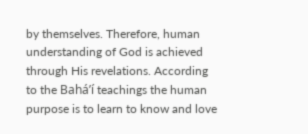by themselves. Therefore, human understanding of God is achieved through His revelations. According to the Bahá’í teachings the human purpose is to learn to know and love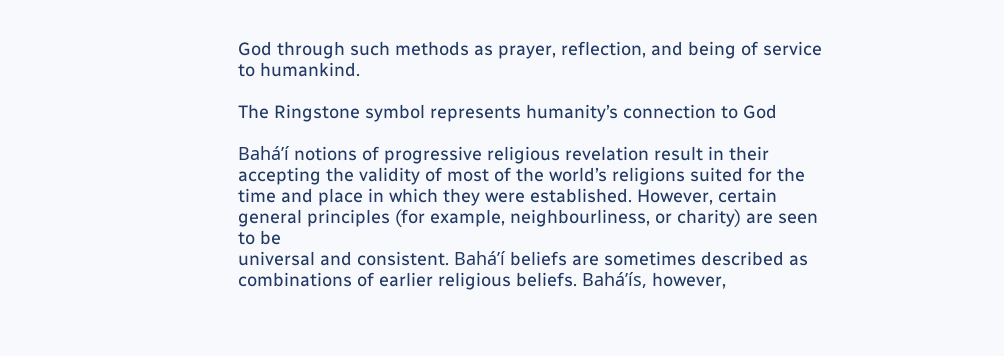God through such methods as prayer, reflection, and being of service to humankind.

The Ringstone symbol represents humanity’s connection to God

Bahá’í notions of progressive religious revelation result in their accepting the validity of most of the world’s religions suited for the time and place in which they were established. However, certain general principles (for example, neighbourliness, or charity) are seen to be
universal and consistent. Bahá’í beliefs are sometimes described as combinations of earlier religious beliefs. Bahá’ís, however,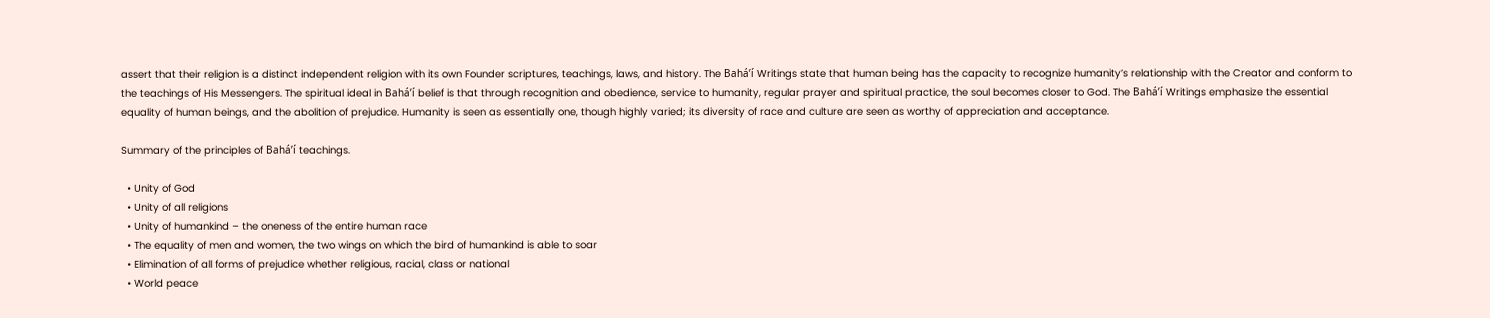assert that their religion is a distinct independent religion with its own Founder scriptures, teachings, laws, and history. The Bahá’í Writings state that human being has the capacity to recognize humanity’s relationship with the Creator and conform to the teachings of His Messengers. The spiritual ideal in Bahá’í belief is that through recognition and obedience, service to humanity, regular prayer and spiritual practice, the soul becomes closer to God. The Bahá’í Writings emphasize the essential equality of human beings, and the abolition of prejudice. Humanity is seen as essentially one, though highly varied; its diversity of race and culture are seen as worthy of appreciation and acceptance.

Summary of the principles of Bahá’í teachings.

  • Unity of God
  • Unity of all religions
  • Unity of humankind – the oneness of the entire human race
  • The equality of men and women, the two wings on which the bird of humankind is able to soar
  • Elimination of all forms of prejudice whether religious, racial, class or national
  • World peace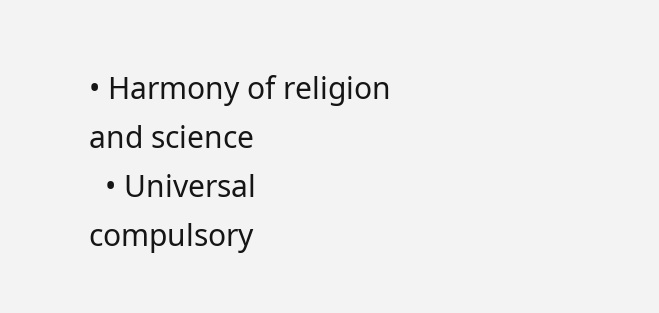• Harmony of religion and science
  • Universal compulsory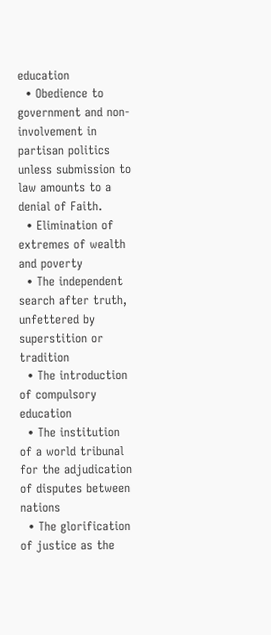education
  • Obedience to government and non-involvement in partisan politics unless submission to law amounts to a denial of Faith.
  • Elimination of extremes of wealth and poverty
  • The independent search after truth, unfettered by superstition or tradition
  • The introduction of compulsory education
  • The institution of a world tribunal for the adjudication of disputes between nations
  • The glorification of justice as the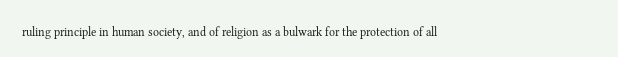ruling principle in human society, and of religion as a bulwark for the protection of all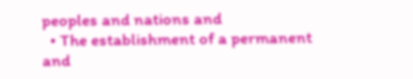peoples and nations and
  • The establishment of a permanent and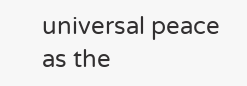universal peace as the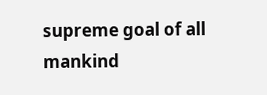supreme goal of all mankind